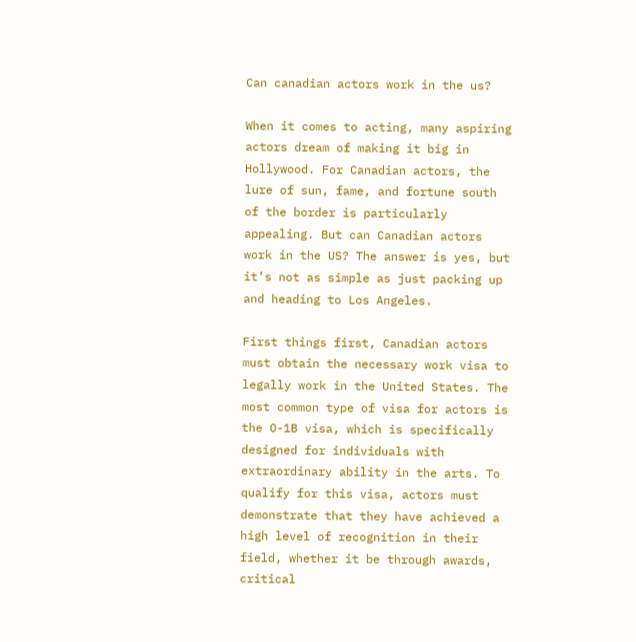Can canadian actors work in the us?

When it comes to acting, many aspiring actors dream of making it big in Hollywood. For Canadian actors, the lure of sun, fame, and fortune south of the border is particularly appealing. But can Canadian actors work in the US? The answer is yes, but it’s not as simple as just packing up and heading to Los Angeles.

First things first, Canadian actors must obtain the necessary work visa to legally work in the United States. The most common type of visa for actors is the O-1B visa, which is specifically designed for individuals with extraordinary ability in the arts. To qualify for this visa, actors must demonstrate that they have achieved a high level of recognition in their field, whether it be through awards, critical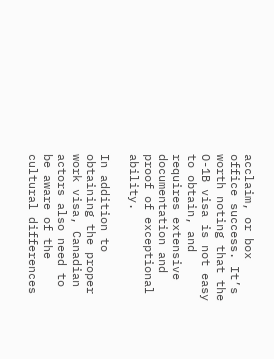acclaim, or box office success. It’s worth noting that the O-1B visa is not easy to obtain, and requires extensive documentation and proof of exceptional ability.

In addition to obtaining the proper work visa, Canadian actors also need to be aware of the cultural differences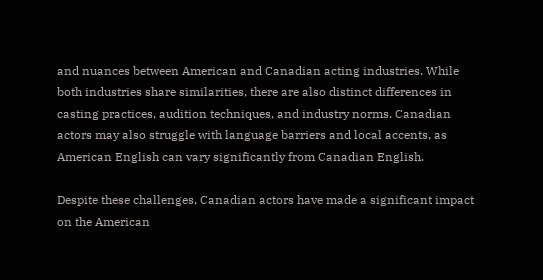and nuances between American and Canadian acting industries. While both industries share similarities, there are also distinct differences in casting practices, audition techniques, and industry norms. Canadian actors may also struggle with language barriers and local accents, as American English can vary significantly from Canadian English.

Despite these challenges, Canadian actors have made a significant impact on the American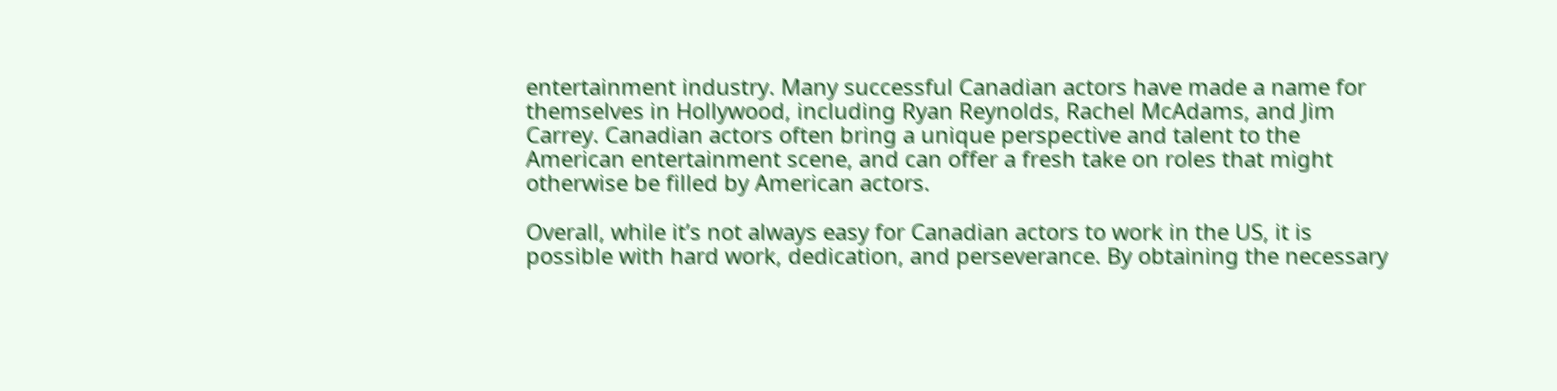entertainment industry. Many successful Canadian actors have made a name for themselves in Hollywood, including Ryan Reynolds, Rachel McAdams, and Jim Carrey. Canadian actors often bring a unique perspective and talent to the American entertainment scene, and can offer a fresh take on roles that might otherwise be filled by American actors.

Overall, while it’s not always easy for Canadian actors to work in the US, it is possible with hard work, dedication, and perseverance. By obtaining the necessary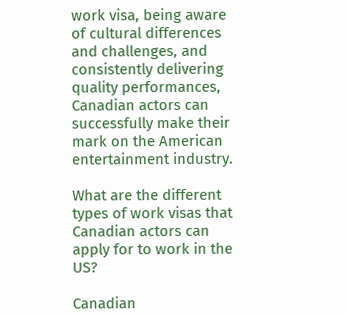work visa, being aware of cultural differences and challenges, and consistently delivering quality performances, Canadian actors can successfully make their mark on the American entertainment industry.

What are the different types of work visas that Canadian actors can apply for to work in the US?

Canadian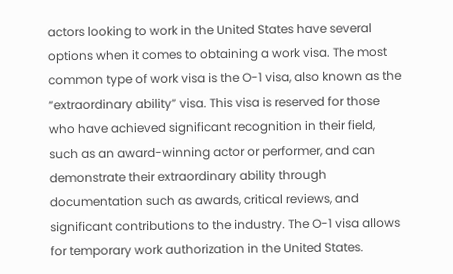actors looking to work in the United States have several options when it comes to obtaining a work visa. The most common type of work visa is the O-1 visa, also known as the “extraordinary ability” visa. This visa is reserved for those who have achieved significant recognition in their field, such as an award-winning actor or performer, and can demonstrate their extraordinary ability through documentation such as awards, critical reviews, and significant contributions to the industry. The O-1 visa allows for temporary work authorization in the United States.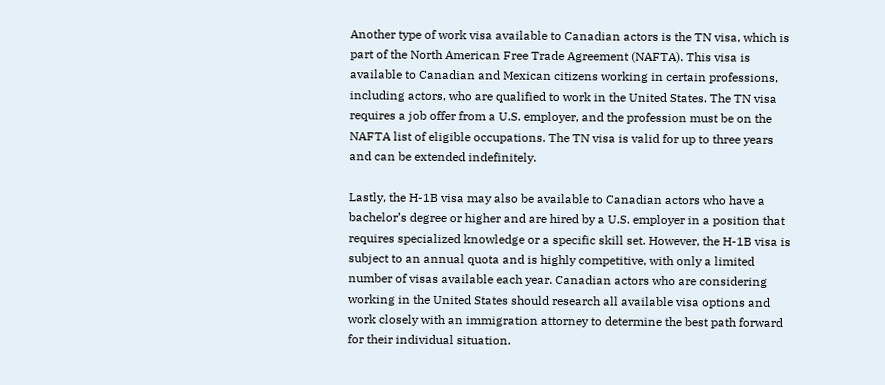Another type of work visa available to Canadian actors is the TN visa, which is part of the North American Free Trade Agreement (NAFTA). This visa is available to Canadian and Mexican citizens working in certain professions, including actors, who are qualified to work in the United States. The TN visa requires a job offer from a U.S. employer, and the profession must be on the NAFTA list of eligible occupations. The TN visa is valid for up to three years and can be extended indefinitely.

Lastly, the H-1B visa may also be available to Canadian actors who have a bachelor’s degree or higher and are hired by a U.S. employer in a position that requires specialized knowledge or a specific skill set. However, the H-1B visa is subject to an annual quota and is highly competitive, with only a limited number of visas available each year. Canadian actors who are considering working in the United States should research all available visa options and work closely with an immigration attorney to determine the best path forward for their individual situation.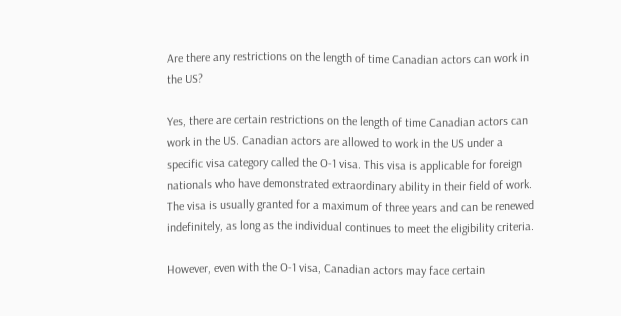Are there any restrictions on the length of time Canadian actors can work in the US?

Yes, there are certain restrictions on the length of time Canadian actors can work in the US. Canadian actors are allowed to work in the US under a specific visa category called the O-1 visa. This visa is applicable for foreign nationals who have demonstrated extraordinary ability in their field of work. The visa is usually granted for a maximum of three years and can be renewed indefinitely, as long as the individual continues to meet the eligibility criteria.

However, even with the O-1 visa, Canadian actors may face certain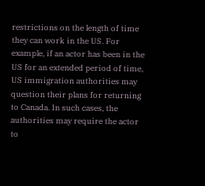restrictions on the length of time they can work in the US. For example, if an actor has been in the US for an extended period of time, US immigration authorities may question their plans for returning to Canada. In such cases, the authorities may require the actor to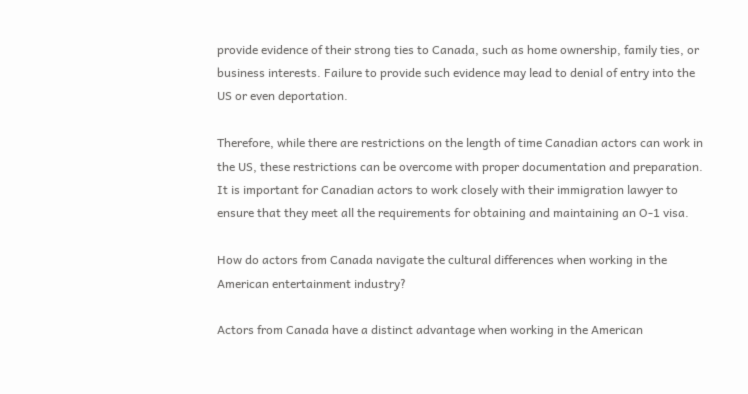provide evidence of their strong ties to Canada, such as home ownership, family ties, or business interests. Failure to provide such evidence may lead to denial of entry into the US or even deportation.

Therefore, while there are restrictions on the length of time Canadian actors can work in the US, these restrictions can be overcome with proper documentation and preparation. It is important for Canadian actors to work closely with their immigration lawyer to ensure that they meet all the requirements for obtaining and maintaining an O-1 visa.

How do actors from Canada navigate the cultural differences when working in the American entertainment industry?

Actors from Canada have a distinct advantage when working in the American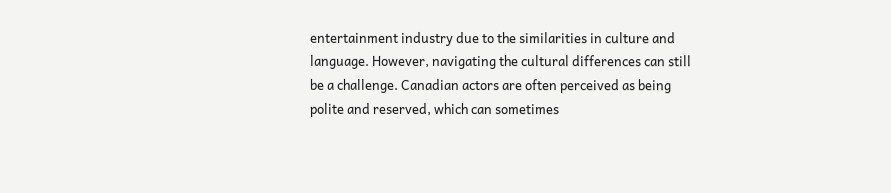entertainment industry due to the similarities in culture and language. However, navigating the cultural differences can still be a challenge. Canadian actors are often perceived as being polite and reserved, which can sometimes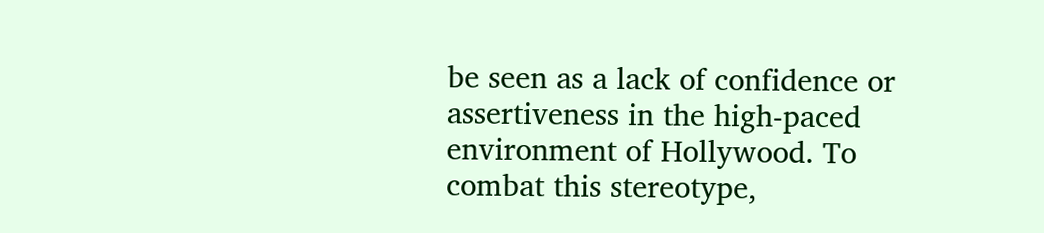be seen as a lack of confidence or assertiveness in the high-paced environment of Hollywood. To combat this stereotype,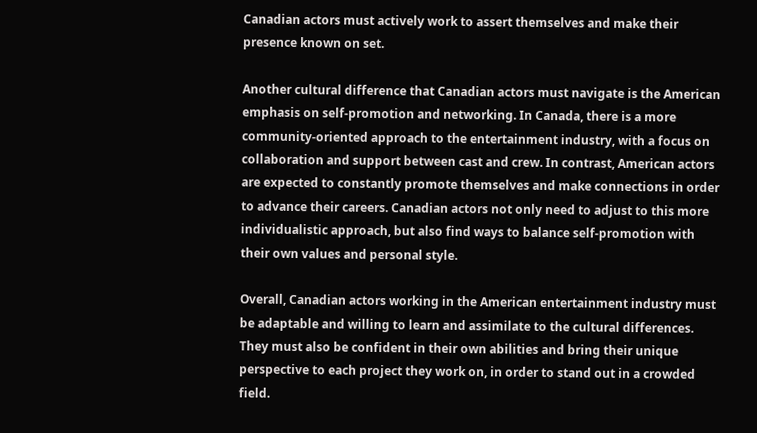Canadian actors must actively work to assert themselves and make their presence known on set.

Another cultural difference that Canadian actors must navigate is the American emphasis on self-promotion and networking. In Canada, there is a more community-oriented approach to the entertainment industry, with a focus on collaboration and support between cast and crew. In contrast, American actors are expected to constantly promote themselves and make connections in order to advance their careers. Canadian actors not only need to adjust to this more individualistic approach, but also find ways to balance self-promotion with their own values and personal style.

Overall, Canadian actors working in the American entertainment industry must be adaptable and willing to learn and assimilate to the cultural differences. They must also be confident in their own abilities and bring their unique perspective to each project they work on, in order to stand out in a crowded field.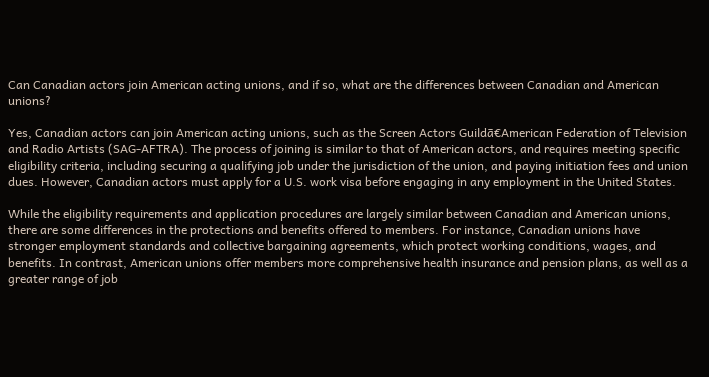Can Canadian actors join American acting unions, and if so, what are the differences between Canadian and American unions?

Yes, Canadian actors can join American acting unions, such as the Screen Actors Guildā€American Federation of Television and Radio Artists (SAG-AFTRA). The process of joining is similar to that of American actors, and requires meeting specific eligibility criteria, including securing a qualifying job under the jurisdiction of the union, and paying initiation fees and union dues. However, Canadian actors must apply for a U.S. work visa before engaging in any employment in the United States.

While the eligibility requirements and application procedures are largely similar between Canadian and American unions, there are some differences in the protections and benefits offered to members. For instance, Canadian unions have stronger employment standards and collective bargaining agreements, which protect working conditions, wages, and benefits. In contrast, American unions offer members more comprehensive health insurance and pension plans, as well as a greater range of job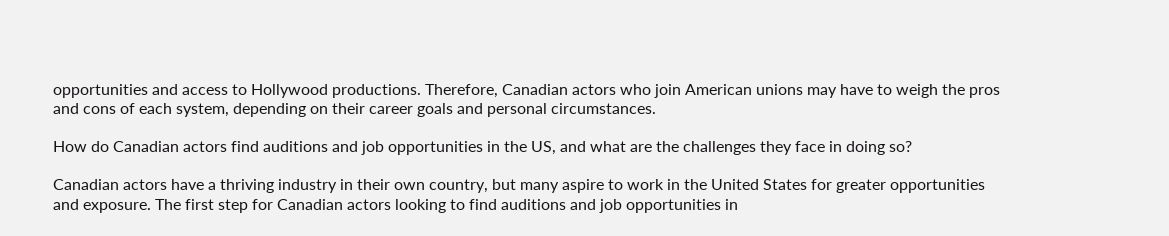opportunities and access to Hollywood productions. Therefore, Canadian actors who join American unions may have to weigh the pros and cons of each system, depending on their career goals and personal circumstances.

How do Canadian actors find auditions and job opportunities in the US, and what are the challenges they face in doing so?

Canadian actors have a thriving industry in their own country, but many aspire to work in the United States for greater opportunities and exposure. The first step for Canadian actors looking to find auditions and job opportunities in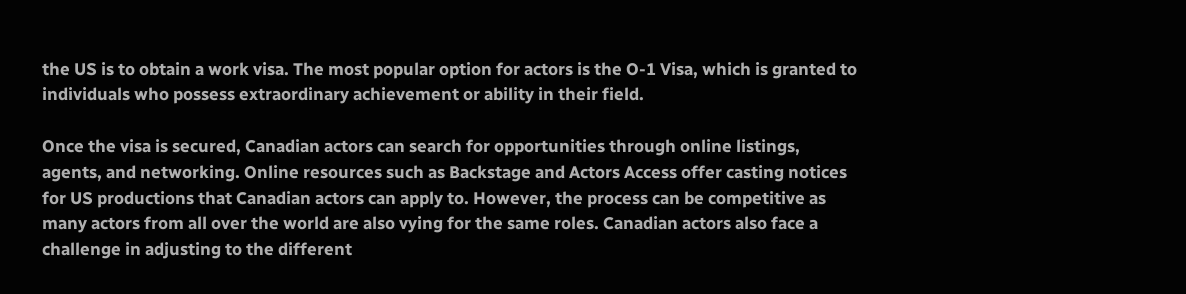the US is to obtain a work visa. The most popular option for actors is the O-1 Visa, which is granted to individuals who possess extraordinary achievement or ability in their field.

Once the visa is secured, Canadian actors can search for opportunities through online listings, agents, and networking. Online resources such as Backstage and Actors Access offer casting notices for US productions that Canadian actors can apply to. However, the process can be competitive as many actors from all over the world are also vying for the same roles. Canadian actors also face a challenge in adjusting to the different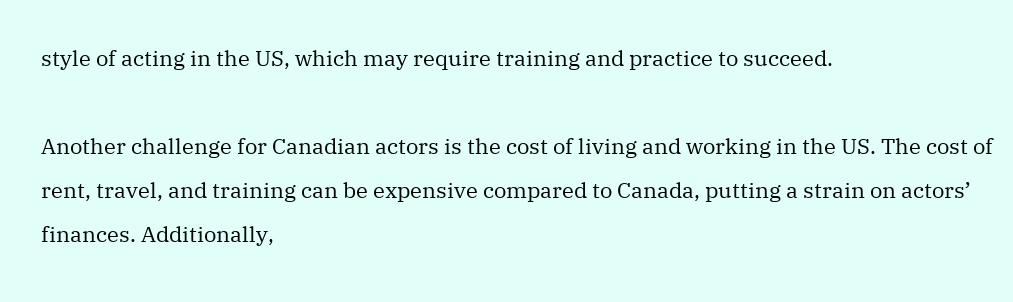style of acting in the US, which may require training and practice to succeed.

Another challenge for Canadian actors is the cost of living and working in the US. The cost of rent, travel, and training can be expensive compared to Canada, putting a strain on actors’ finances. Additionally,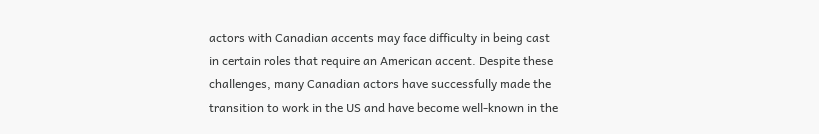actors with Canadian accents may face difficulty in being cast in certain roles that require an American accent. Despite these challenges, many Canadian actors have successfully made the transition to work in the US and have become well-known in the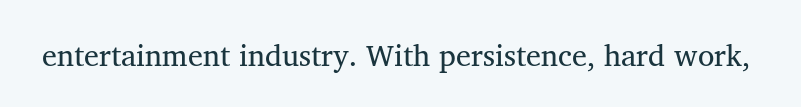entertainment industry. With persistence, hard work,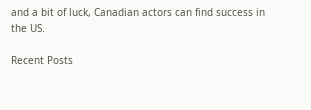and a bit of luck, Canadian actors can find success in the US.

Recent Posts